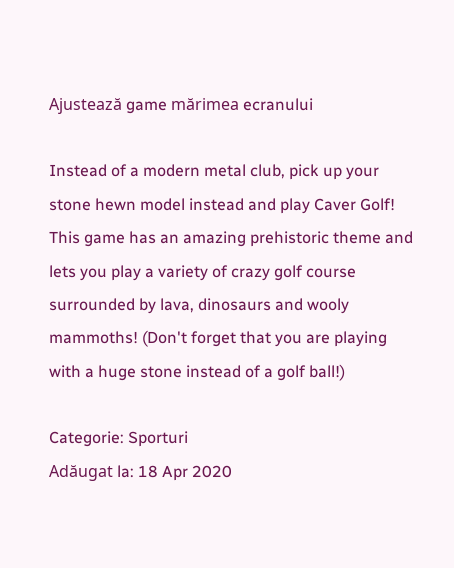Ajustează game mărimea ecranului

Instead of a modern metal club, pick up your stone hewn model instead and play Caver Golf! This game has an amazing prehistoric theme and lets you play a variety of crazy golf course surrounded by lava, dinosaurs and wooly mammoths! (Don't forget that you are playing with a huge stone instead of a golf ball!)

Categorie: Sporturi
Adăugat la: 18 Apr 2020